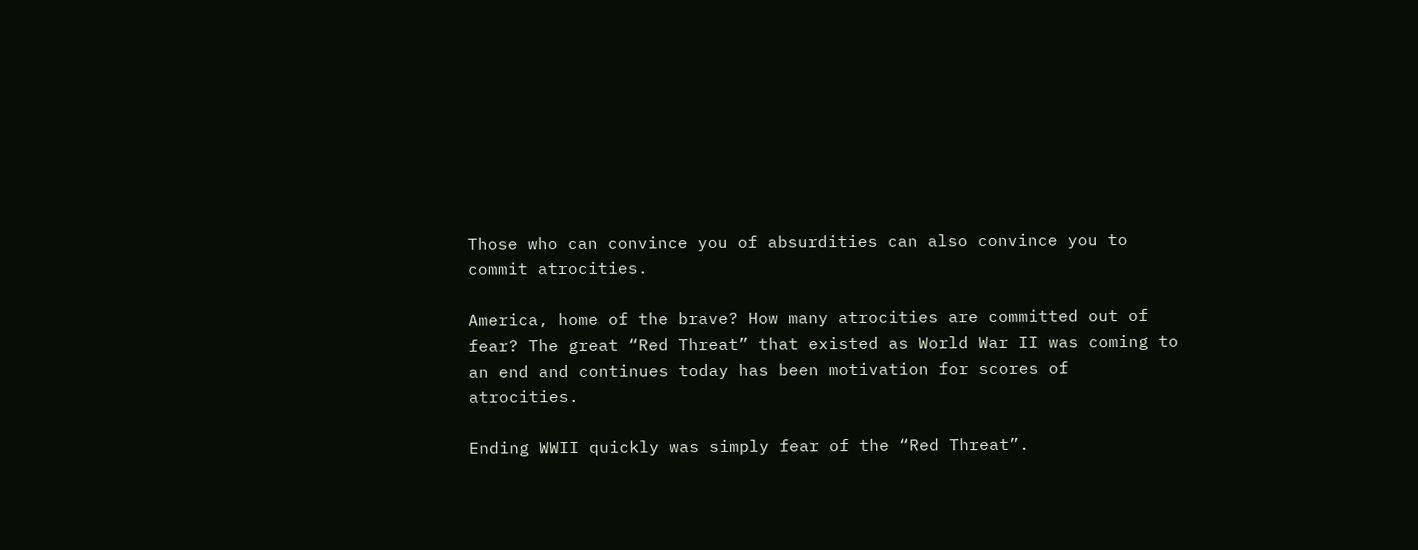Those who can convince you of absurdities can also convince you to commit atrocities.

America, home of the brave? How many atrocities are committed out of fear? The great “Red Threat” that existed as World War II was coming to an end and continues today has been motivation for scores of atrocities.

Ending WWII quickly was simply fear of the “Red Threat”.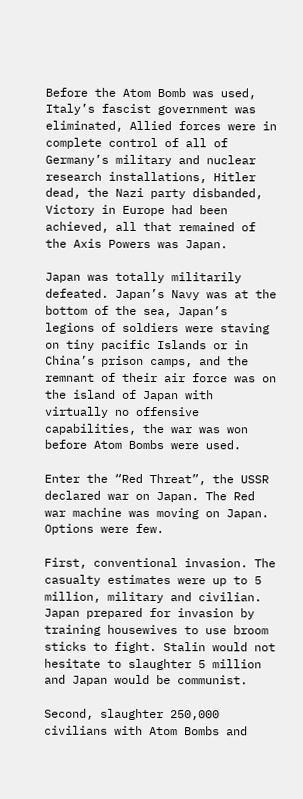Before the Atom Bomb was used, Italy’s fascist government was eliminated, Allied forces were in complete control of all of Germany’s military and nuclear research installations, Hitler dead, the Nazi party disbanded, Victory in Europe had been achieved, all that remained of the Axis Powers was Japan.

Japan was totally militarily defeated. Japan’s Navy was at the bottom of the sea, Japan’s legions of soldiers were staving on tiny pacific Islands or in China’s prison camps, and the remnant of their air force was on the island of Japan with virtually no offensive capabilities, the war was won before Atom Bombs were used.

Enter the “Red Threat”, the USSR declared war on Japan. The Red war machine was moving on Japan. Options were few.

First, conventional invasion. The casualty estimates were up to 5 million, military and civilian. Japan prepared for invasion by training housewives to use broom sticks to fight. Stalin would not hesitate to slaughter 5 million and Japan would be communist.

Second, slaughter 250,000 civilians with Atom Bombs and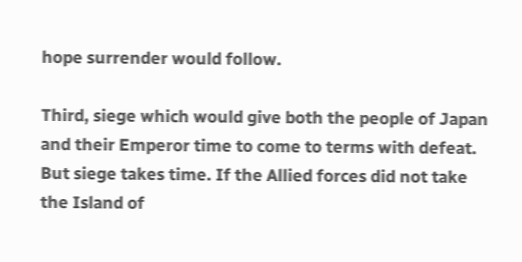hope surrender would follow.

Third, siege which would give both the people of Japan and their Emperor time to come to terms with defeat. But siege takes time. If the Allied forces did not take the Island of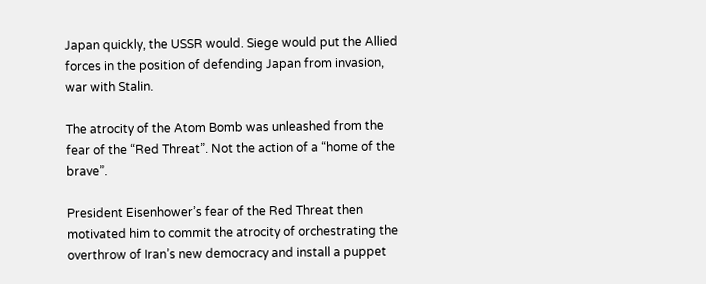Japan quickly, the USSR would. Siege would put the Allied forces in the position of defending Japan from invasion, war with Stalin.

The atrocity of the Atom Bomb was unleashed from the fear of the “Red Threat”. Not the action of a “home of the brave”.

President Eisenhower’s fear of the Red Threat then motivated him to commit the atrocity of orchestrating the overthrow of Iran’s new democracy and install a puppet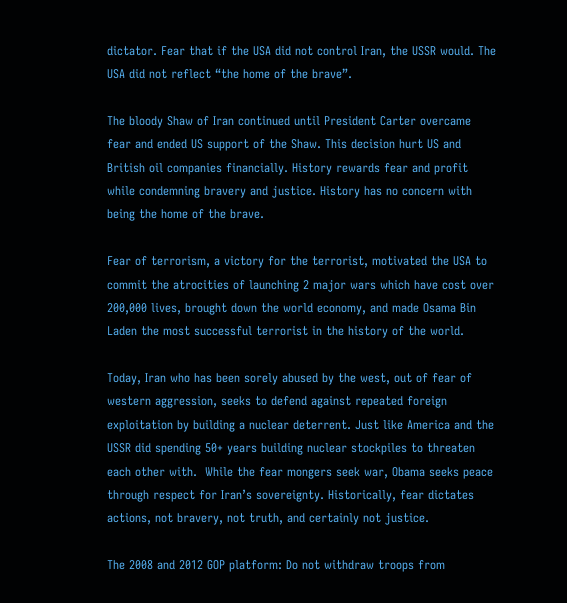dictator. Fear that if the USA did not control Iran, the USSR would. The USA did not reflect “the home of the brave”.

The bloody Shaw of Iran continued until President Carter overcame fear and ended US support of the Shaw. This decision hurt US and British oil companies financially. History rewards fear and profit while condemning bravery and justice. History has no concern with being the home of the brave.

Fear of terrorism, a victory for the terrorist, motivated the USA to commit the atrocities of launching 2 major wars which have cost over 200,000 lives, brought down the world economy, and made Osama Bin Laden the most successful terrorist in the history of the world.

Today, Iran who has been sorely abused by the west, out of fear of western aggression, seeks to defend against repeated foreign exploitation by building a nuclear deterrent. Just like America and the USSR did spending 50+ years building nuclear stockpiles to threaten each other with.  While the fear mongers seek war, Obama seeks peace through respect for Iran’s sovereignty. Historically, fear dictates actions, not bravery, not truth, and certainly not justice.

The 2008 and 2012 GOP platform: Do not withdraw troops from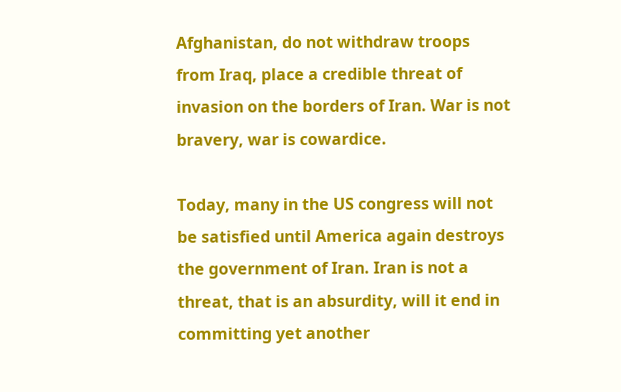Afghanistan, do not withdraw troops from Iraq, place a credible threat of invasion on the borders of Iran. War is not bravery, war is cowardice.

Today, many in the US congress will not be satisfied until America again destroys the government of Iran. Iran is not a threat, that is an absurdity, will it end in committing yet another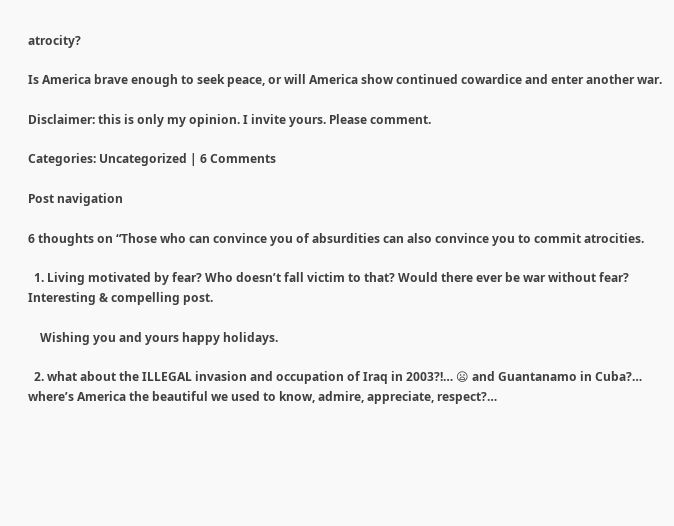atrocity?

Is America brave enough to seek peace, or will America show continued cowardice and enter another war.

Disclaimer: this is only my opinion. I invite yours. Please comment.

Categories: Uncategorized | 6 Comments

Post navigation

6 thoughts on “Those who can convince you of absurdities can also convince you to commit atrocities.

  1. Living motivated by fear? Who doesn’t fall victim to that? Would there ever be war without fear? Interesting & compelling post.

    Wishing you and yours happy holidays.

  2. what about the ILLEGAL invasion and occupation of Iraq in 2003?!… 😦 and Guantanamo in Cuba?… where’s America the beautiful we used to know, admire, appreciate, respect?…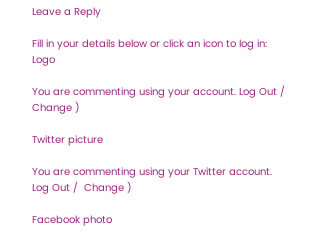Leave a Reply

Fill in your details below or click an icon to log in: Logo

You are commenting using your account. Log Out /  Change )

Twitter picture

You are commenting using your Twitter account. Log Out /  Change )

Facebook photo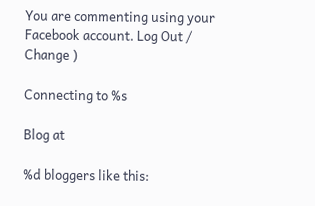You are commenting using your Facebook account. Log Out /  Change )

Connecting to %s

Blog at

%d bloggers like this: